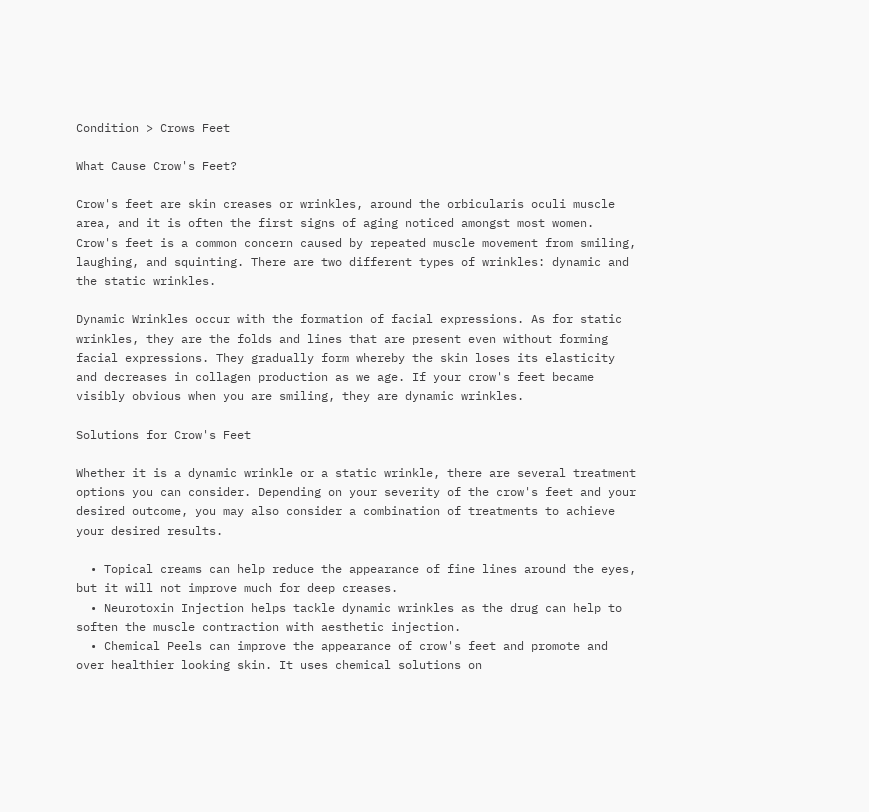Condition > Crows Feet

What Cause Crow's Feet?

Crow's feet are skin creases or wrinkles, around the orbicularis oculi muscle area, and it is often the first signs of aging noticed amongst most women. Crow's feet is a common concern caused by repeated muscle movement from smiling, laughing, and squinting. There are two different types of wrinkles: dynamic and the static wrinkles.

Dynamic Wrinkles occur with the formation of facial expressions. As for static wrinkles, they are the folds and lines that are present even without forming facial expressions. They gradually form whereby the skin loses its elasticity and decreases in collagen production as we age. If your crow's feet became visibly obvious when you are smiling, they are dynamic wrinkles.

Solutions for Crow's Feet

Whether it is a dynamic wrinkle or a static wrinkle, there are several treatment options you can consider. Depending on your severity of the crow's feet and your desired outcome, you may also consider a combination of treatments to achieve your desired results.

  • Topical creams can help reduce the appearance of fine lines around the eyes, but it will not improve much for deep creases.
  • Neurotoxin Injection helps tackle dynamic wrinkles as the drug can help to soften the muscle contraction with aesthetic injection.
  • Chemical Peels can improve the appearance of crow's feet and promote and over healthier looking skin. It uses chemical solutions on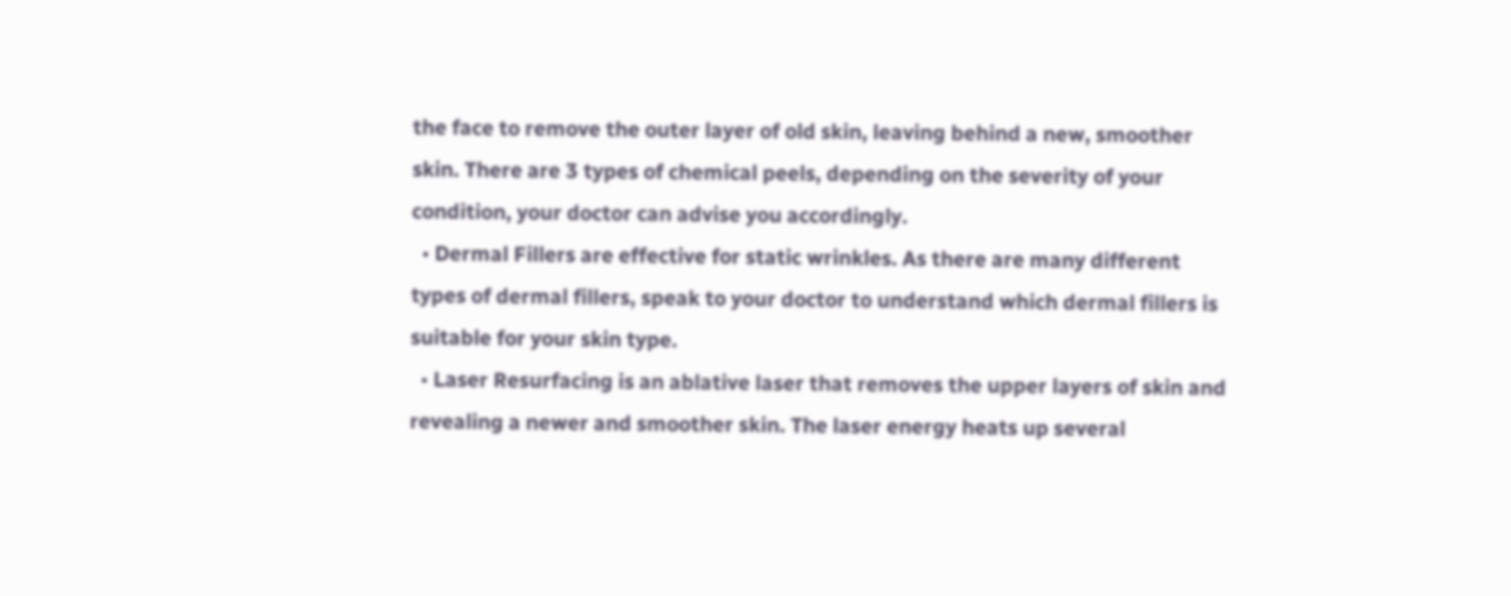the face to remove the outer layer of old skin, leaving behind a new, smoother skin. There are 3 types of chemical peels, depending on the severity of your condition, your doctor can advise you accordingly.
  • Dermal Fillers are effective for static wrinkles. As there are many different types of dermal fillers, speak to your doctor to understand which dermal fillers is suitable for your skin type.
  • Laser Resurfacing is an ablative laser that removes the upper layers of skin and revealing a newer and smoother skin. The laser energy heats up several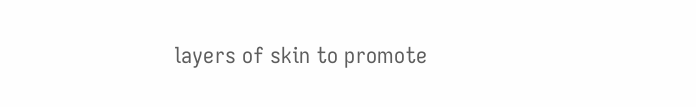layers of skin to promote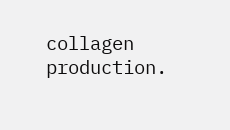collagen production.